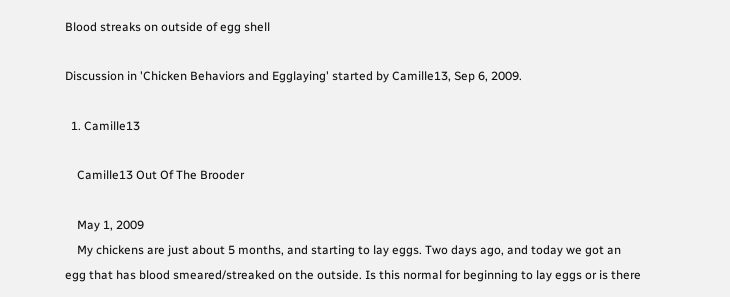Blood streaks on outside of egg shell

Discussion in 'Chicken Behaviors and Egglaying' started by Camille13, Sep 6, 2009.

  1. Camille13

    Camille13 Out Of The Brooder

    May 1, 2009
    My chickens are just about 5 months, and starting to lay eggs. Two days ago, and today we got an egg that has blood smeared/streaked on the outside. Is this normal for beginning to lay eggs or is there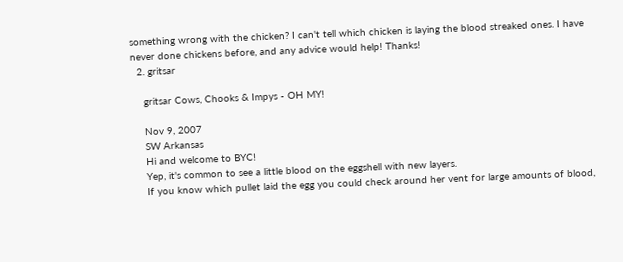something wrong with the chicken? I can't tell which chicken is laying the blood streaked ones. I have never done chickens before, and any advice would help! Thanks!
  2. gritsar

    gritsar Cows, Chooks & Impys - OH MY!

    Nov 9, 2007
    SW Arkansas
    Hi and welcome to BYC!
    Yep, it's common to see a little blood on the eggshell with new layers.
    If you know which pullet laid the egg you could check around her vent for large amounts of blood,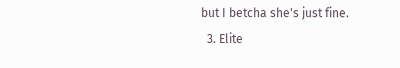but I betcha she's just fine.
  3. Elite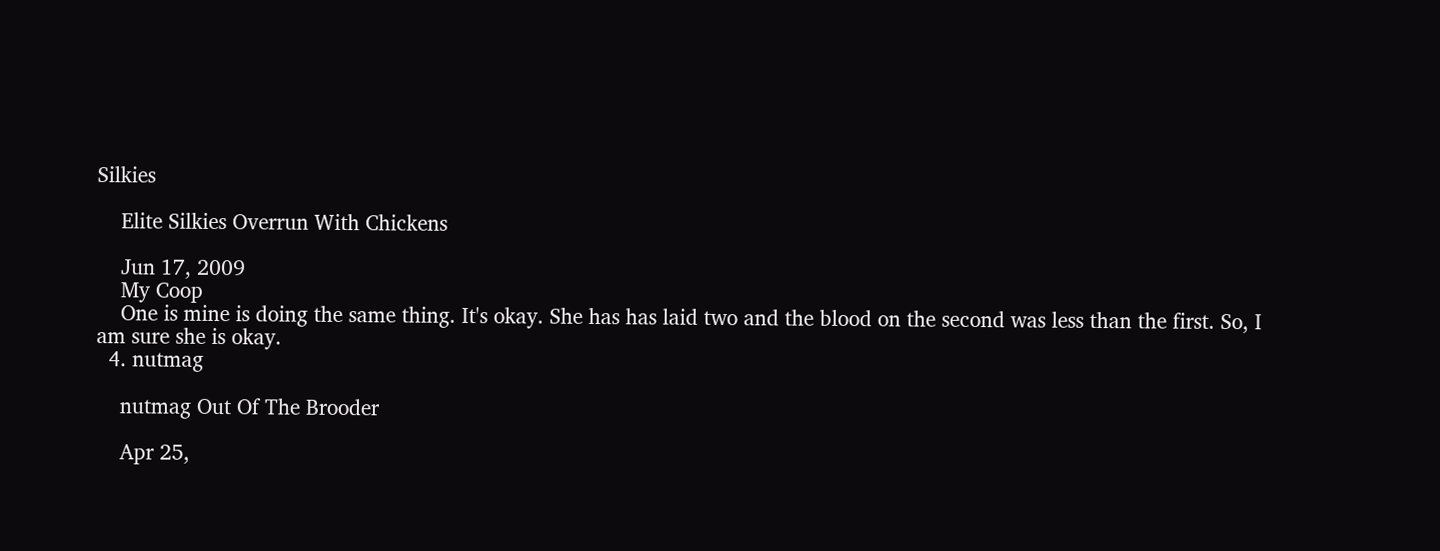Silkies

    Elite Silkies Overrun With Chickens

    Jun 17, 2009
    My Coop
    One is mine is doing the same thing. It's okay. She has has laid two and the blood on the second was less than the first. So, I am sure she is okay.
  4. nutmag

    nutmag Out Of The Brooder

    Apr 25,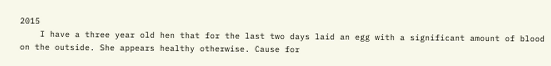2015
    I have a three year old hen that for the last two days laid an egg with a significant amount of blood on the outside. She appears healthy otherwise. Cause for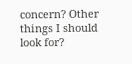concern? Other things I should look for?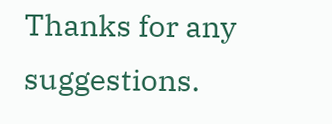Thanks for any suggestions.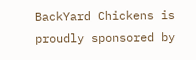BackYard Chickens is proudly sponsored by